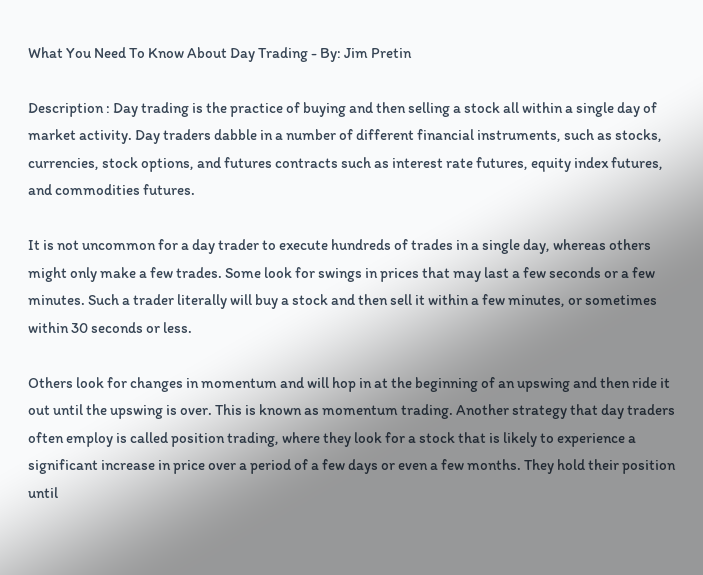What You Need To Know About Day Trading - By: Jim Pretin

Description : Day trading is the practice of buying and then selling a stock all within a single day of market activity. Day traders dabble in a number of different financial instruments, such as stocks, currencies, stock options, and futures contracts such as interest rate futures, equity index futures, and commodities futures.

It is not uncommon for a day trader to execute hundreds of trades in a single day, whereas others might only make a few trades. Some look for swings in prices that may last a few seconds or a few minutes. Such a trader literally will buy a stock and then sell it within a few minutes, or sometimes within 30 seconds or less.

Others look for changes in momentum and will hop in at the beginning of an upswing and then ride it out until the upswing is over. This is known as momentum trading. Another strategy that day traders often employ is called position trading, where they look for a stock that is likely to experience a significant increase in price over a period of a few days or even a few months. They hold their position until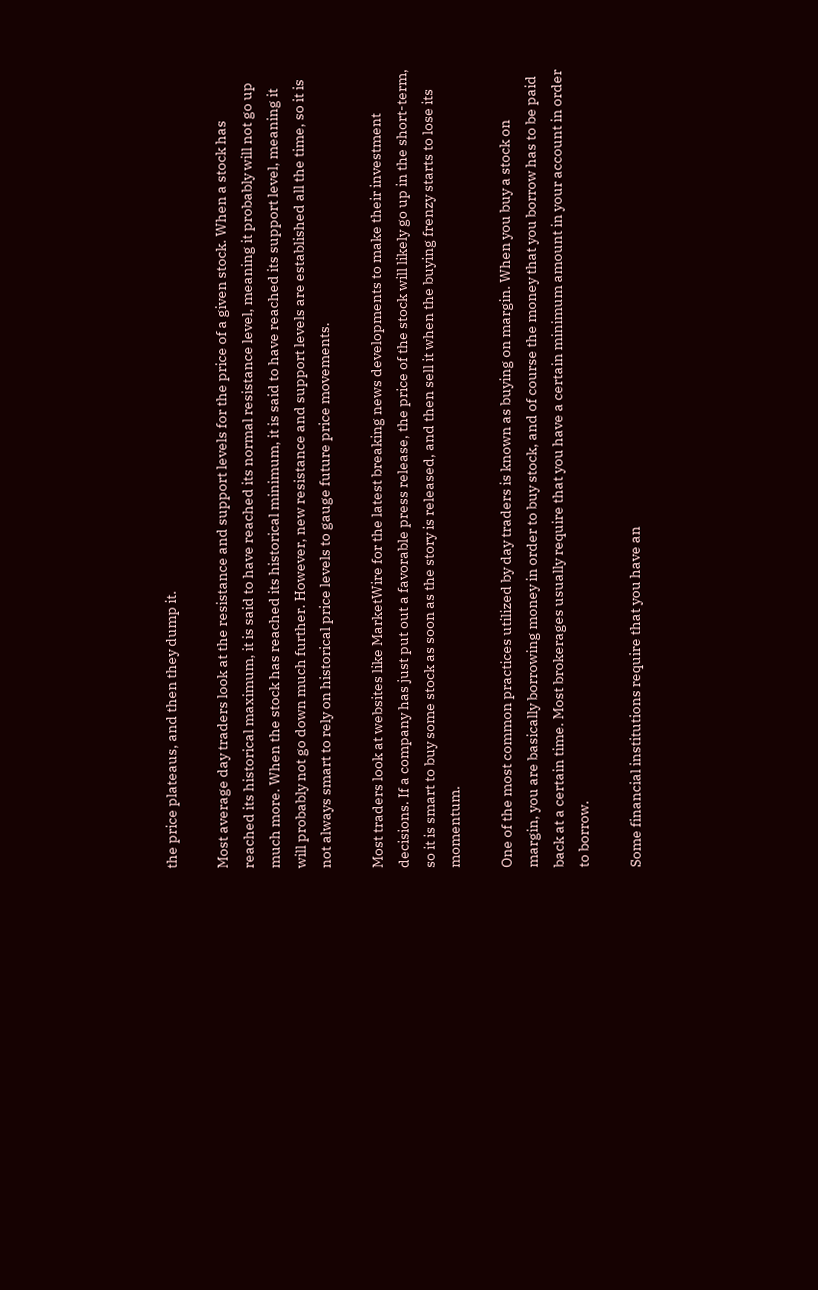the price plateaus, and then they dump it.

Most average day traders look at the resistance and support levels for the price of a given stock. When a stock has reached its historical maximum, it is said to have reached its normal resistance level, meaning it probably will not go up much more. When the stock has reached its historical minimum, it is said to have reached its support level, meaning it will probably not go down much further. However, new resistance and support levels are established all the time, so it is not always smart to rely on historical price levels to gauge future price movements.

Most traders look at websites like MarketWire for the latest breaking news developments to make their investment decisions. If a company has just put out a favorable press release, the price of the stock will likely go up in the short-term, so it is smart to buy some stock as soon as the story is released, and then sell it when the buying frenzy starts to lose its momentum.

One of the most common practices utilized by day traders is known as buying on margin. When you buy a stock on margin, you are basically borrowing money in order to buy stock, and of course the money that you borrow has to be paid back at a certain time. Most brokerages usually require that you have a certain minimum amount in your account in order to borrow.

Some financial institutions require that you have an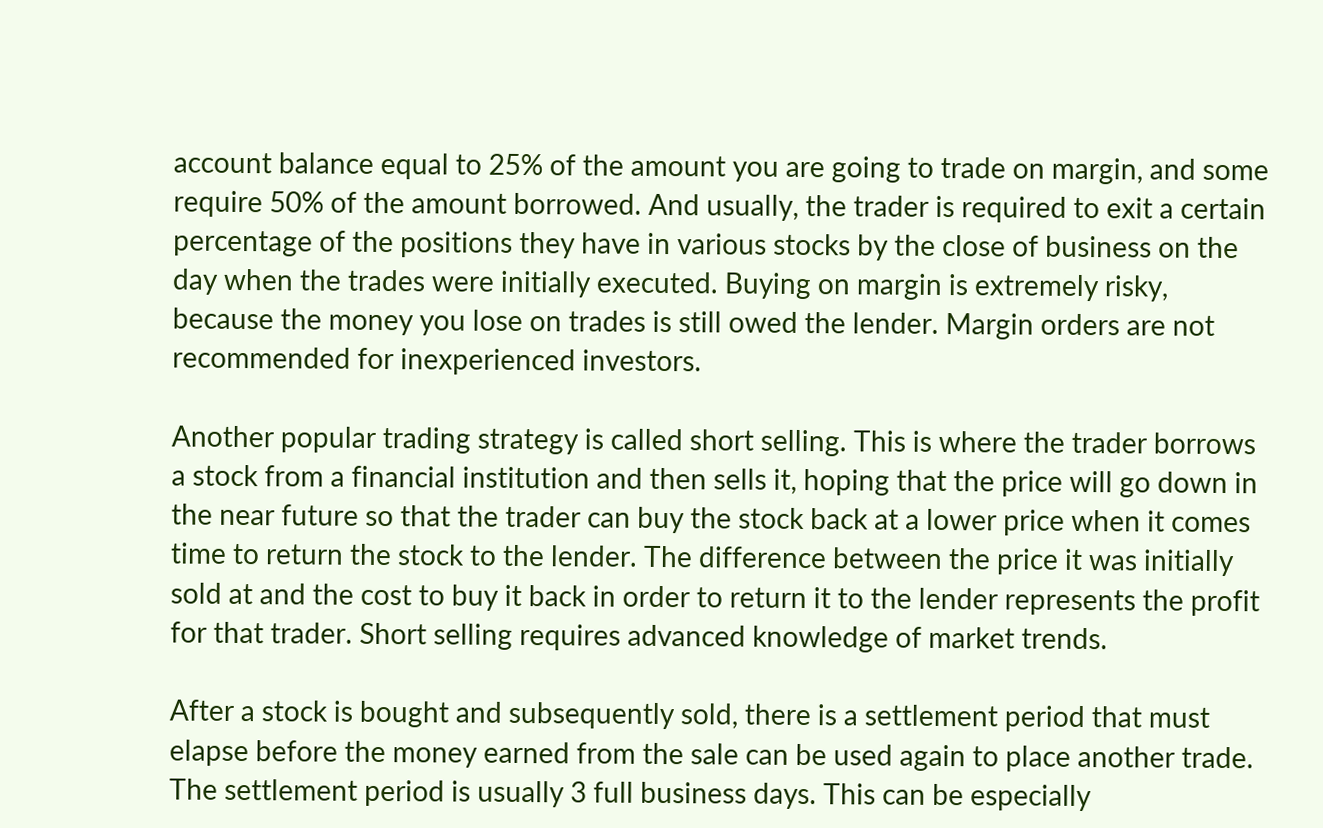account balance equal to 25% of the amount you are going to trade on margin, and some require 50% of the amount borrowed. And usually, the trader is required to exit a certain percentage of the positions they have in various stocks by the close of business on the day when the trades were initially executed. Buying on margin is extremely risky, because the money you lose on trades is still owed the lender. Margin orders are not recommended for inexperienced investors.

Another popular trading strategy is called short selling. This is where the trader borrows a stock from a financial institution and then sells it, hoping that the price will go down in the near future so that the trader can buy the stock back at a lower price when it comes time to return the stock to the lender. The difference between the price it was initially sold at and the cost to buy it back in order to return it to the lender represents the profit for that trader. Short selling requires advanced knowledge of market trends.

After a stock is bought and subsequently sold, there is a settlement period that must elapse before the money earned from the sale can be used again to place another trade. The settlement period is usually 3 full business days. This can be especially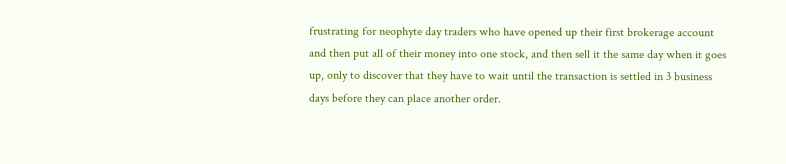frustrating for neophyte day traders who have opened up their first brokerage account and then put all of their money into one stock, and then sell it the same day when it goes up, only to discover that they have to wait until the transaction is settled in 3 business days before they can place another order.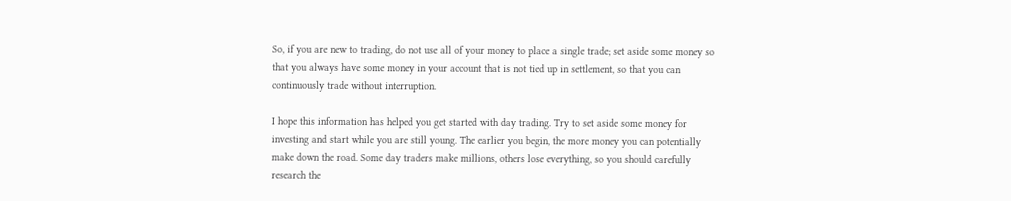So, if you are new to trading, do not use all of your money to place a single trade; set aside some money so that you always have some money in your account that is not tied up in settlement, so that you can continuously trade without interruption.

I hope this information has helped you get started with day trading. Try to set aside some money for investing and start while you are still young. The earlier you begin, the more money you can potentially make down the road. Some day traders make millions, others lose everything, so you should carefully research the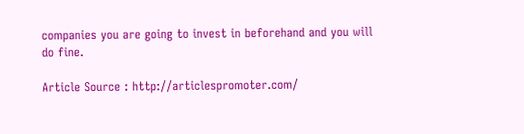companies you are going to invest in beforehand and you will do fine.

Article Source : http://articlespromoter.com/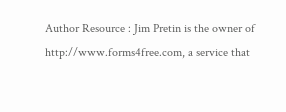Author Resource : Jim Pretin is the owner of http://www.forms4free.com, a service that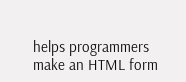helps programmers make an HTML form